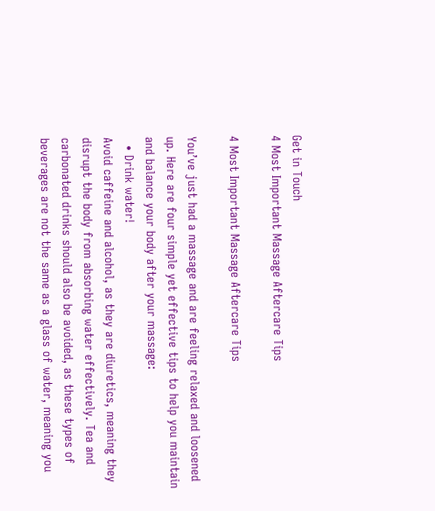Get in Touch
4 Most Important Massage Aftercare Tips

4 Most Important Massage Aftercare Tips

You’ve just had a massage and are feeling relaxed and loosened up. Here are four simple yet effective tips to help you maintain and balance your body after your massage:
  • Drink water!
Avoid caffeine and alcohol, as they are diuretics, meaning they disrupt the body from absorbing water effectively. Tea and carbonated drinks should also be avoided, as these types of beverages are not the same as a glass of water, meaning you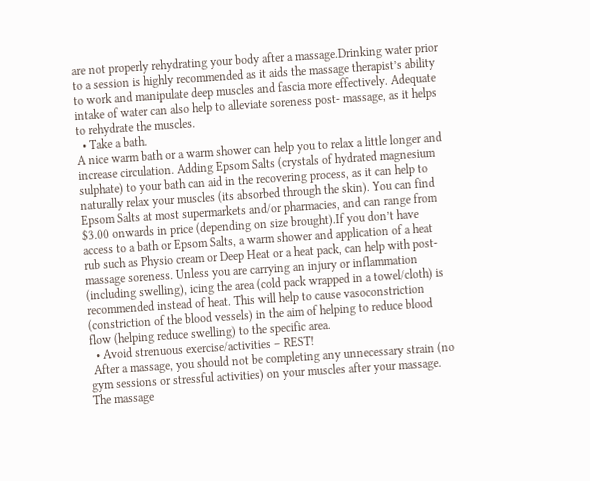are not properly rehydrating your body after a massage.Drinking water prior to a session is highly recommended as it aids the massage therapist’s ability to work and manipulate deep muscles and fascia more effectively. Adequate intake of water can also help to alleviate soreness post- massage, as it helps to rehydrate the muscles.
  • Take a bath.
A nice warm bath or a warm shower can help you to relax a little longer and increase circulation. Adding Epsom Salts (crystals of hydrated magnesium sulphate) to your bath can aid in the recovering process, as it can help to naturally relax your muscles (its absorbed through the skin). You can find Epsom Salts at most supermarkets and/or pharmacies, and can range from $3.00 onwards in price (depending on size brought).If you don’t have access to a bath or Epsom Salts, a warm shower and application of a heat rub such as Physio cream or Deep Heat or a heat pack, can help with post-massage soreness. Unless you are carrying an injury or inflammation (including swelling), icing the area (cold pack wrapped in a towel/cloth) is recommended instead of heat. This will help to cause vasoconstriction (constriction of the blood vessels) in the aim of helping to reduce blood flow (helping reduce swelling) to the specific area.
  • Avoid strenuous exercise/activities – REST!
 After a massage, you should not be completing any unnecessary strain (no gym sessions or stressful activities) on your muscles after your massage. The massage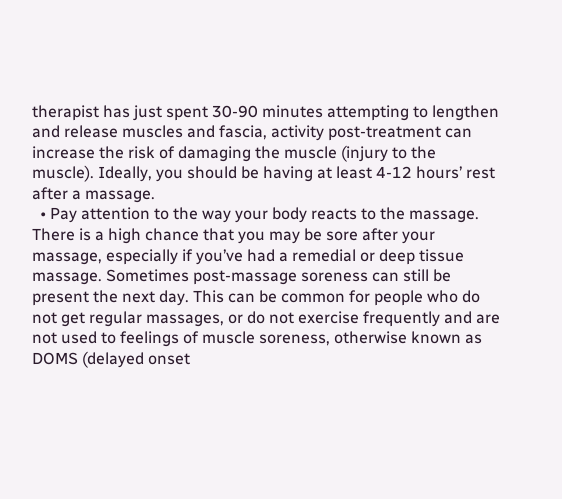therapist has just spent 30-90 minutes attempting to lengthen and release muscles and fascia, activity post-treatment can increase the risk of damaging the muscle (injury to the muscle). Ideally, you should be having at least 4-12 hours’ rest after a massage.
  • Pay attention to the way your body reacts to the massage.
There is a high chance that you may be sore after your massage, especially if you’ve had a remedial or deep tissue massage. Sometimes post-massage soreness can still be present the next day. This can be common for people who do not get regular massages, or do not exercise frequently and are not used to feelings of muscle soreness, otherwise known as DOMS (delayed onset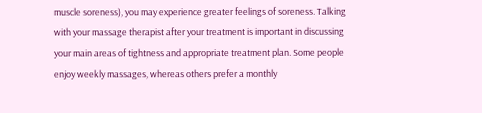muscle soreness), you may experience greater feelings of soreness. Talking with your massage therapist after your treatment is important in discussing your main areas of tightness and appropriate treatment plan. Some people enjoy weekly massages, whereas others prefer a monthly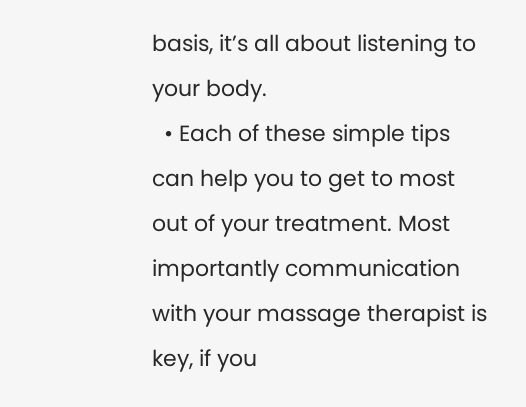basis, it’s all about listening to your body.
  • Each of these simple tips can help you to get to most out of your treatment. Most importantly communication with your massage therapist is key, if you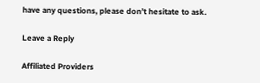have any questions, please don’t hesitate to ask.

Leave a Reply

Affiliated Providers